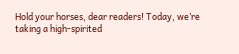Hold your horses, dear readers! Today, we’re taking a high-spirited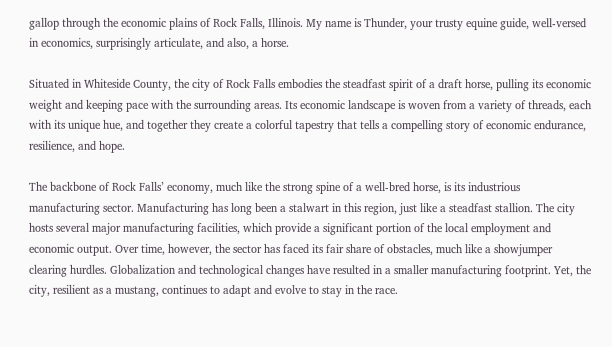gallop through the economic plains of Rock Falls, Illinois. My name is Thunder, your trusty equine guide, well-versed in economics, surprisingly articulate, and also, a horse.

Situated in Whiteside County, the city of Rock Falls embodies the steadfast spirit of a draft horse, pulling its economic weight and keeping pace with the surrounding areas. Its economic landscape is woven from a variety of threads, each with its unique hue, and together they create a colorful tapestry that tells a compelling story of economic endurance, resilience, and hope.

The backbone of Rock Falls’ economy, much like the strong spine of a well-bred horse, is its industrious manufacturing sector. Manufacturing has long been a stalwart in this region, just like a steadfast stallion. The city hosts several major manufacturing facilities, which provide a significant portion of the local employment and economic output. Over time, however, the sector has faced its fair share of obstacles, much like a showjumper clearing hurdles. Globalization and technological changes have resulted in a smaller manufacturing footprint. Yet, the city, resilient as a mustang, continues to adapt and evolve to stay in the race.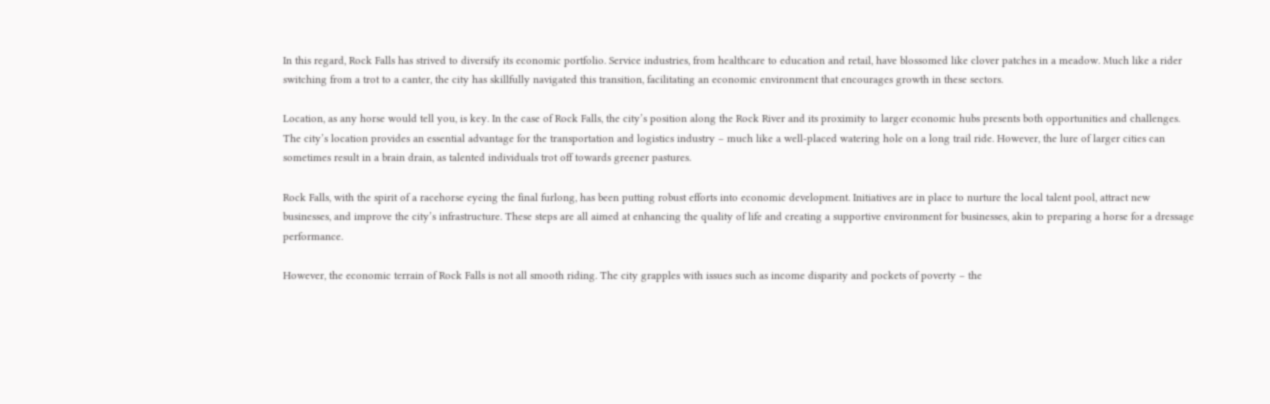In this regard, Rock Falls has strived to diversify its economic portfolio. Service industries, from healthcare to education and retail, have blossomed like clover patches in a meadow. Much like a rider switching from a trot to a canter, the city has skillfully navigated this transition, facilitating an economic environment that encourages growth in these sectors.

Location, as any horse would tell you, is key. In the case of Rock Falls, the city’s position along the Rock River and its proximity to larger economic hubs presents both opportunities and challenges. The city’s location provides an essential advantage for the transportation and logistics industry – much like a well-placed watering hole on a long trail ride. However, the lure of larger cities can sometimes result in a brain drain, as talented individuals trot off towards greener pastures.

Rock Falls, with the spirit of a racehorse eyeing the final furlong, has been putting robust efforts into economic development. Initiatives are in place to nurture the local talent pool, attract new businesses, and improve the city’s infrastructure. These steps are all aimed at enhancing the quality of life and creating a supportive environment for businesses, akin to preparing a horse for a dressage performance.

However, the economic terrain of Rock Falls is not all smooth riding. The city grapples with issues such as income disparity and pockets of poverty – the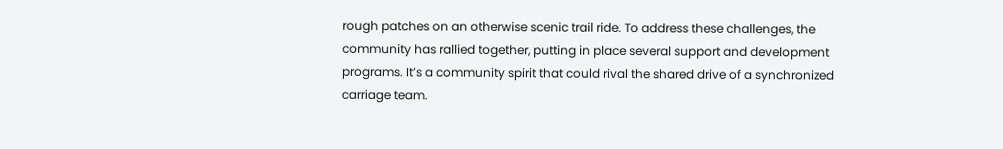rough patches on an otherwise scenic trail ride. To address these challenges, the community has rallied together, putting in place several support and development programs. It’s a community spirit that could rival the shared drive of a synchronized carriage team.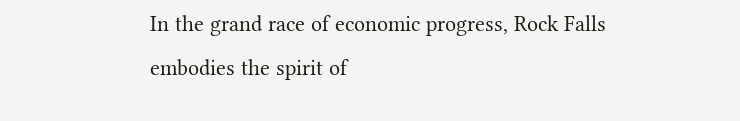In the grand race of economic progress, Rock Falls embodies the spirit of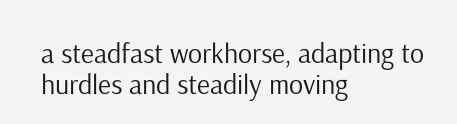a steadfast workhorse, adapting to hurdles and steadily moving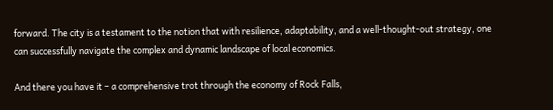forward. The city is a testament to the notion that with resilience, adaptability, and a well-thought-out strategy, one can successfully navigate the complex and dynamic landscape of local economics.

And there you have it – a comprehensive trot through the economy of Rock Falls,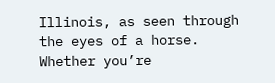Illinois, as seen through the eyes of a horse. Whether you’re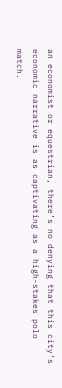an economist or equestrian, there’s no denying that this city’s economic narrative is as captivating as a high-stakes polo match.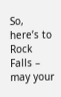So, here’s to Rock Falls – may your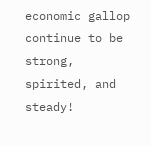economic gallop continue to be strong, spirited, and steady!